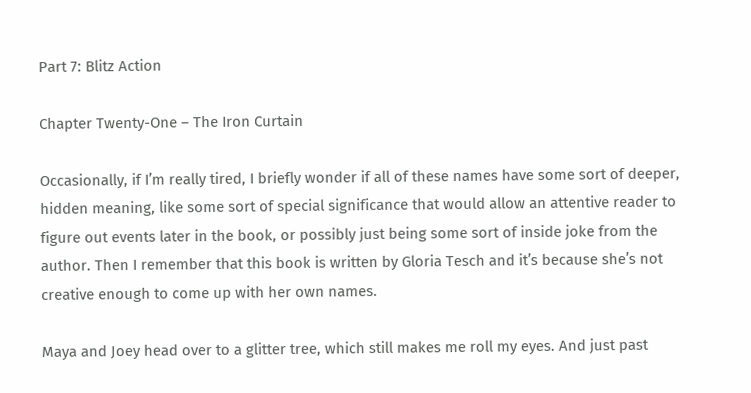Part 7: Blitz Action

Chapter Twenty-One – The Iron Curtain

Occasionally, if I’m really tired, I briefly wonder if all of these names have some sort of deeper, hidden meaning, like some sort of special significance that would allow an attentive reader to figure out events later in the book, or possibly just being some sort of inside joke from the author. Then I remember that this book is written by Gloria Tesch and it’s because she’s not creative enough to come up with her own names.

Maya and Joey head over to a glitter tree, which still makes me roll my eyes. And just past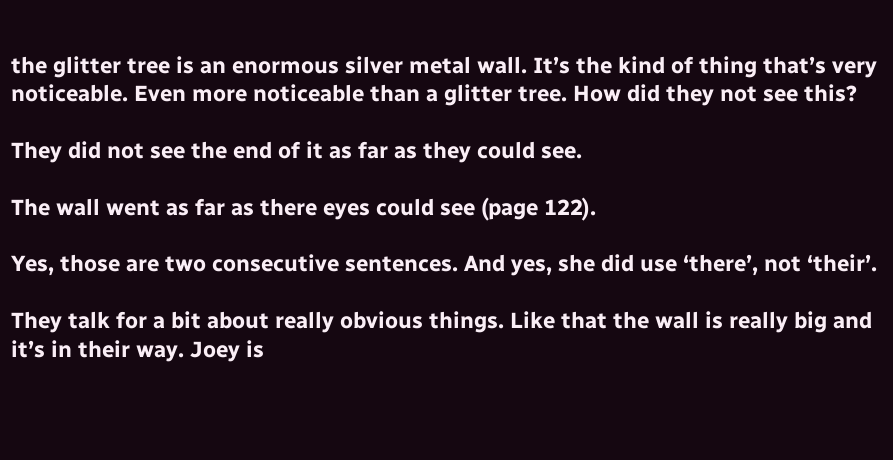the glitter tree is an enormous silver metal wall. It’s the kind of thing that’s very noticeable. Even more noticeable than a glitter tree. How did they not see this?

They did not see the end of it as far as they could see.

The wall went as far as there eyes could see (page 122).

Yes, those are two consecutive sentences. And yes, she did use ‘there’, not ‘their’.

They talk for a bit about really obvious things. Like that the wall is really big and it’s in their way. Joey is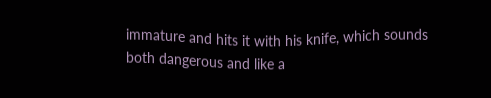immature and hits it with his knife, which sounds both dangerous and like a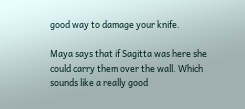good way to damage your knife.

Maya says that if Sagitta was here she could carry them over the wall. Which sounds like a really good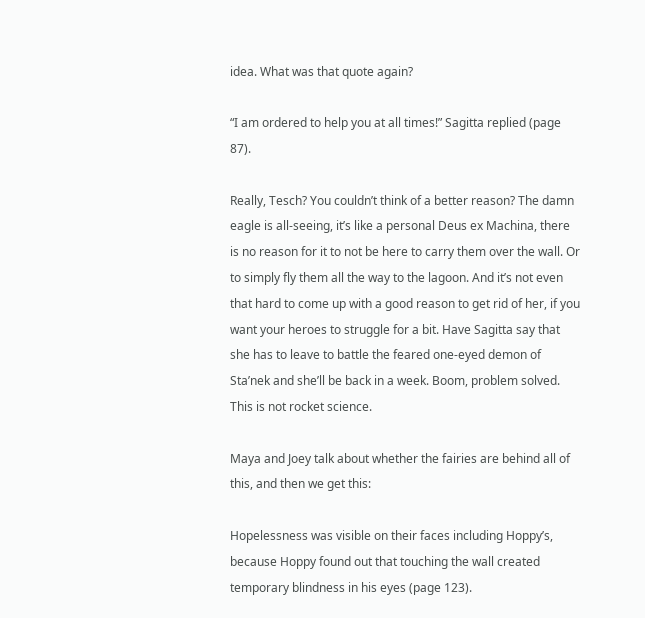idea. What was that quote again?

“I am ordered to help you at all times!” Sagitta replied (page 87).

Really, Tesch? You couldn’t think of a better reason? The damn eagle is all-seeing, it’s like a personal Deus ex Machina, there is no reason for it to not be here to carry them over the wall. Or to simply fly them all the way to the lagoon. And it’s not even that hard to come up with a good reason to get rid of her, if you want your heroes to struggle for a bit. Have Sagitta say that she has to leave to battle the feared one-eyed demon of Sta’nek and she’ll be back in a week. Boom, problem solved. This is not rocket science.

Maya and Joey talk about whether the fairies are behind all of this, and then we get this:

Hopelessness was visible on their faces including Hoppy’s, because Hoppy found out that touching the wall created temporary blindness in his eyes (page 123).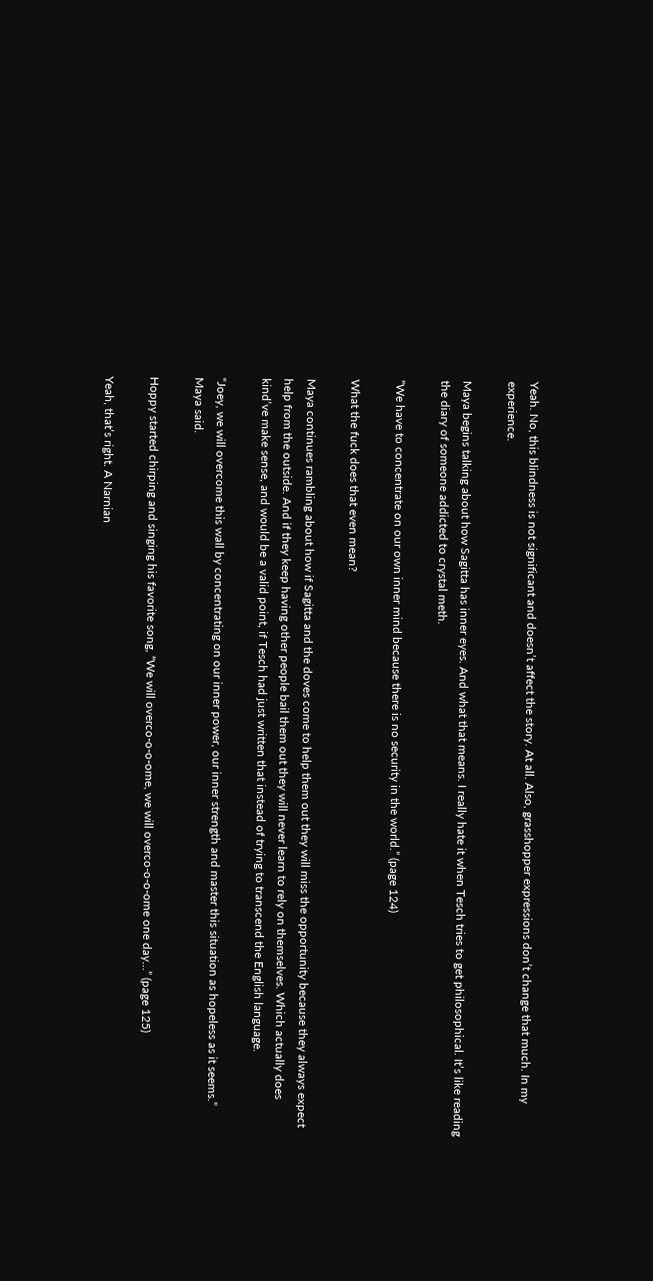Yeah. No, this blindness is not significant and doesn’t affect the story. At all. Also, grasshopper expressions don’t change that much. In my experience.

Maya begins talking about how Sagitta has inner eyes. And what that means. I really hate it when Tesch tries to get philosophical. It’s like reading the diary of someone addicted to crystal meth.

“We have to concentrate on our own inner mind because there is no security in the world.” (page 124)

What the fuck does that even mean?

Maya continues rambling about how if Sagitta and the doves come to help them out they will miss the opportunity because they always expect help from the outside. And if they keep having other people bail them out they will never learn to rely on themselves. Which actually does kind’ve make sense, and would be a valid point, if Tesch had just written that instead of trying to transcend the English language.

“Joey, we will overcome this wall by concentrating on our inner power, our inner strength and master this situation as hopeless as it seems.” Maya said.

Hoppy started chirping and singing his favorite song, “We will overco-o-o-ome, we will overco-o-o-ome one day…” (page 125)

Yeah, that’s right. A Narnian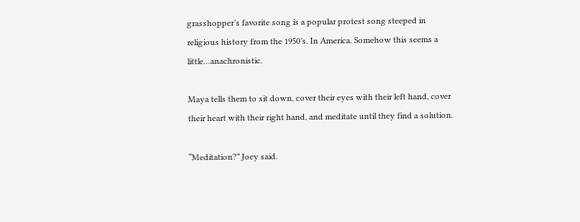grasshopper’s favorite song is a popular protest song steeped in religious history from the 1950’s. In America. Somehow this seems a little…anachronistic.

Maya tells them to sit down, cover their eyes with their left hand, cover their heart with their right hand, and meditate until they find a solution.

“Meditation?” Joey said.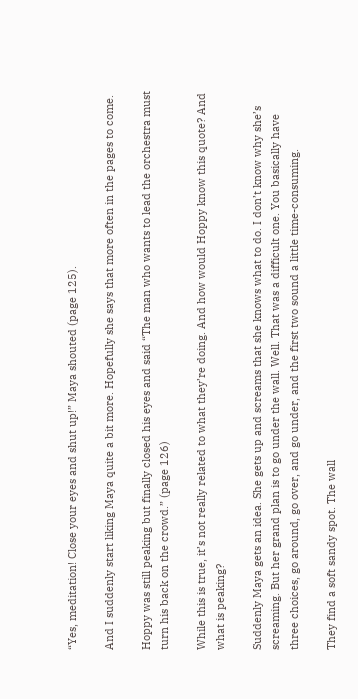“Yes, meditation! Close your eyes and shut up!” Maya shouted (page 125).

And I suddenly start liking Maya quite a bit more. Hopefully she says that more often in the pages to come.

Hoppy was still peaking but finally closed his eyes and said “The man who wants to lead the orchestra must turn his back on the crowd.” (page 126)

While this is true, it’s not really related to what they’re doing. And how would Hoppy know this quote? And what is peaking?

Suddenly Maya gets an idea. She gets up and screams that she knows what to do. I don’t know why she’s screaming. But her grand plan is to go under the wall. Well. That was a difficult one. You basically have three choices, go around, go over, and go under, and the first two sound a little time-consuming.

They find a soft sandy spot. The wall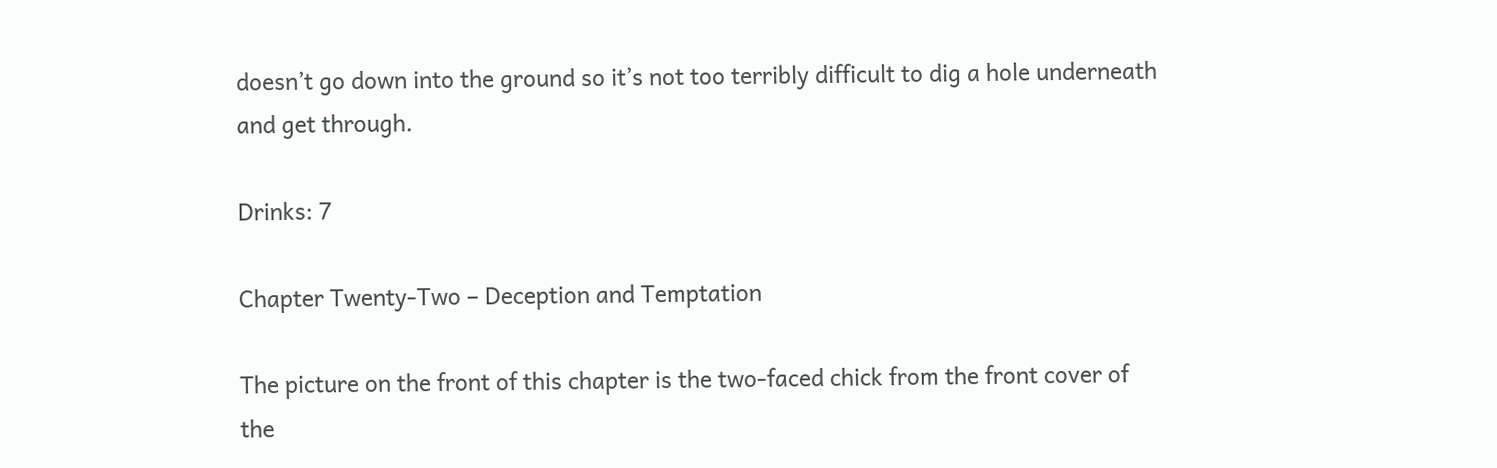doesn’t go down into the ground so it’s not too terribly difficult to dig a hole underneath and get through.

Drinks: 7

Chapter Twenty-Two – Deception and Temptation

The picture on the front of this chapter is the two-faced chick from the front cover of the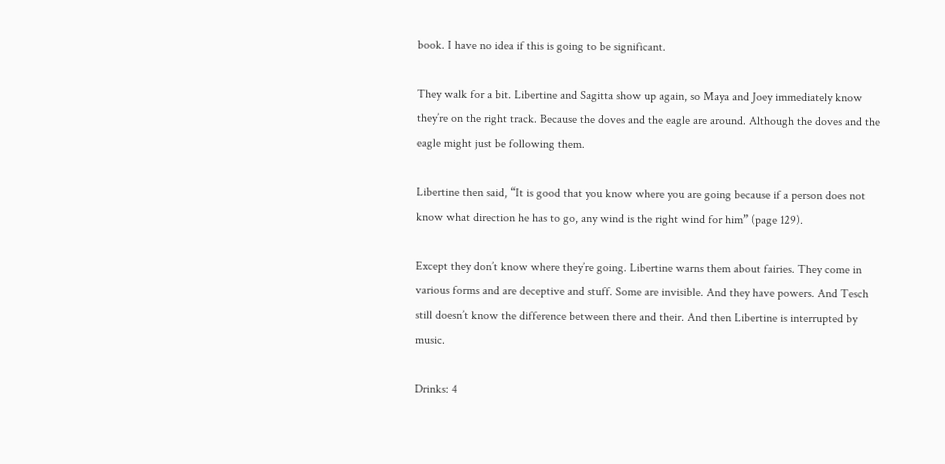book. I have no idea if this is going to be significant.

They walk for a bit. Libertine and Sagitta show up again, so Maya and Joey immediately know they’re on the right track. Because the doves and the eagle are around. Although the doves and the eagle might just be following them.

Libertine then said, “It is good that you know where you are going because if a person does not know what direction he has to go, any wind is the right wind for him” (page 129).

Except they don’t know where they’re going. Libertine warns them about fairies. They come in various forms and are deceptive and stuff. Some are invisible. And they have powers. And Tesch still doesn’t know the difference between there and their. And then Libertine is interrupted by music.

Drinks: 4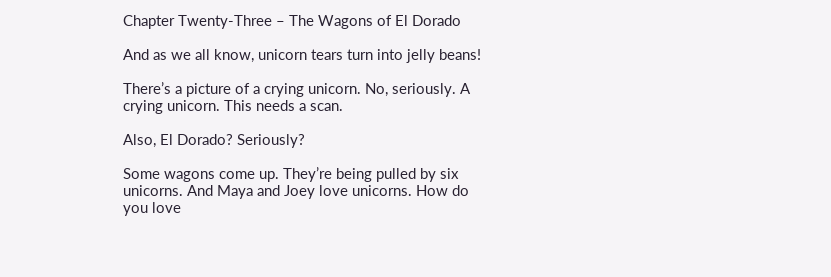Chapter Twenty-Three – The Wagons of El Dorado

And as we all know, unicorn tears turn into jelly beans!

There’s a picture of a crying unicorn. No, seriously. A crying unicorn. This needs a scan.

Also, El Dorado? Seriously?

Some wagons come up. They’re being pulled by six unicorns. And Maya and Joey love unicorns. How do you love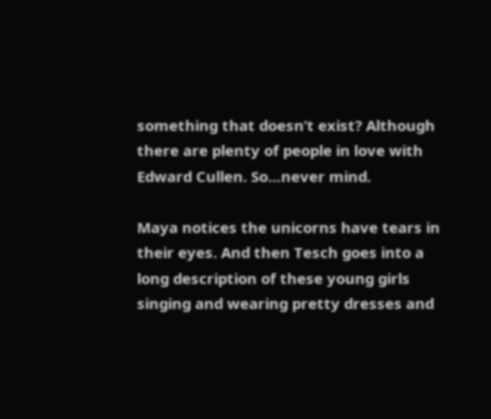something that doesn’t exist? Although there are plenty of people in love with Edward Cullen. So…never mind.

Maya notices the unicorns have tears in their eyes. And then Tesch goes into a long description of these young girls singing and wearing pretty dresses and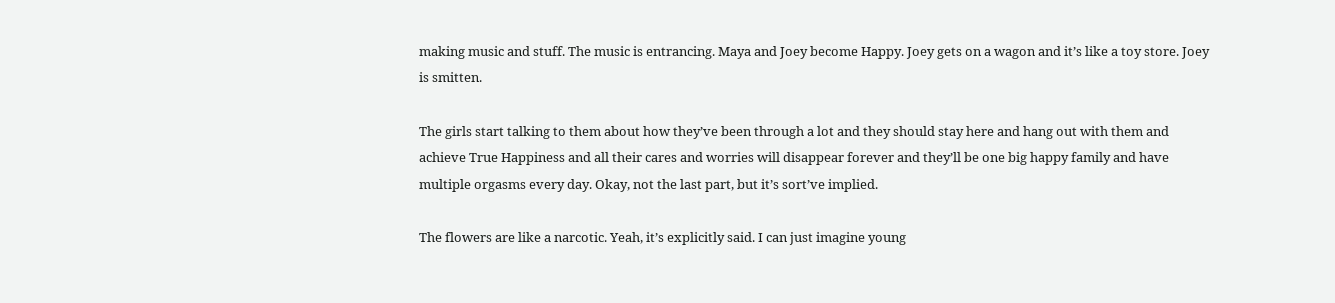making music and stuff. The music is entrancing. Maya and Joey become Happy. Joey gets on a wagon and it’s like a toy store. Joey is smitten.

The girls start talking to them about how they’ve been through a lot and they should stay here and hang out with them and achieve True Happiness and all their cares and worries will disappear forever and they’ll be one big happy family and have multiple orgasms every day. Okay, not the last part, but it’s sort’ve implied.

The flowers are like a narcotic. Yeah, it’s explicitly said. I can just imagine young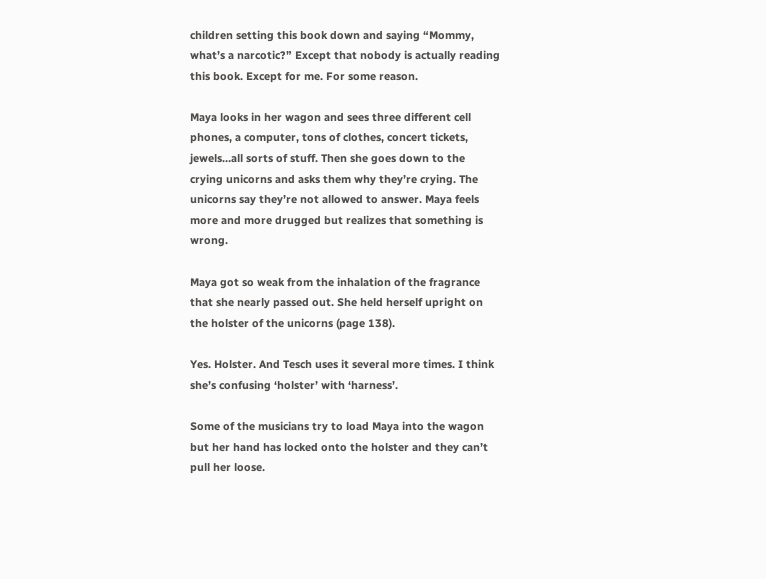children setting this book down and saying “Mommy, what’s a narcotic?” Except that nobody is actually reading this book. Except for me. For some reason.

Maya looks in her wagon and sees three different cell phones, a computer, tons of clothes, concert tickets, jewels…all sorts of stuff. Then she goes down to the crying unicorns and asks them why they’re crying. The unicorns say they’re not allowed to answer. Maya feels more and more drugged but realizes that something is wrong.

Maya got so weak from the inhalation of the fragrance that she nearly passed out. She held herself upright on the holster of the unicorns (page 138).

Yes. Holster. And Tesch uses it several more times. I think she’s confusing ‘holster’ with ‘harness’.

Some of the musicians try to load Maya into the wagon but her hand has locked onto the holster and they can’t pull her loose.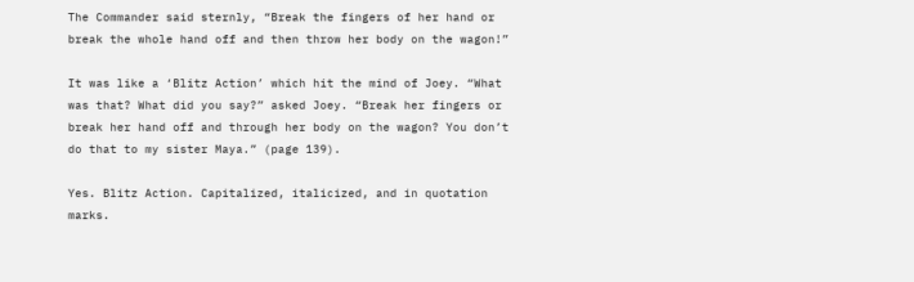The Commander said sternly, “Break the fingers of her hand or break the whole hand off and then throw her body on the wagon!”

It was like a ‘Blitz Action’ which hit the mind of Joey. “What was that? What did you say?” asked Joey. “Break her fingers or break her hand off and through her body on the wagon? You don’t do that to my sister Maya.” (page 139).

Yes. Blitz Action. Capitalized, italicized, and in quotation marks.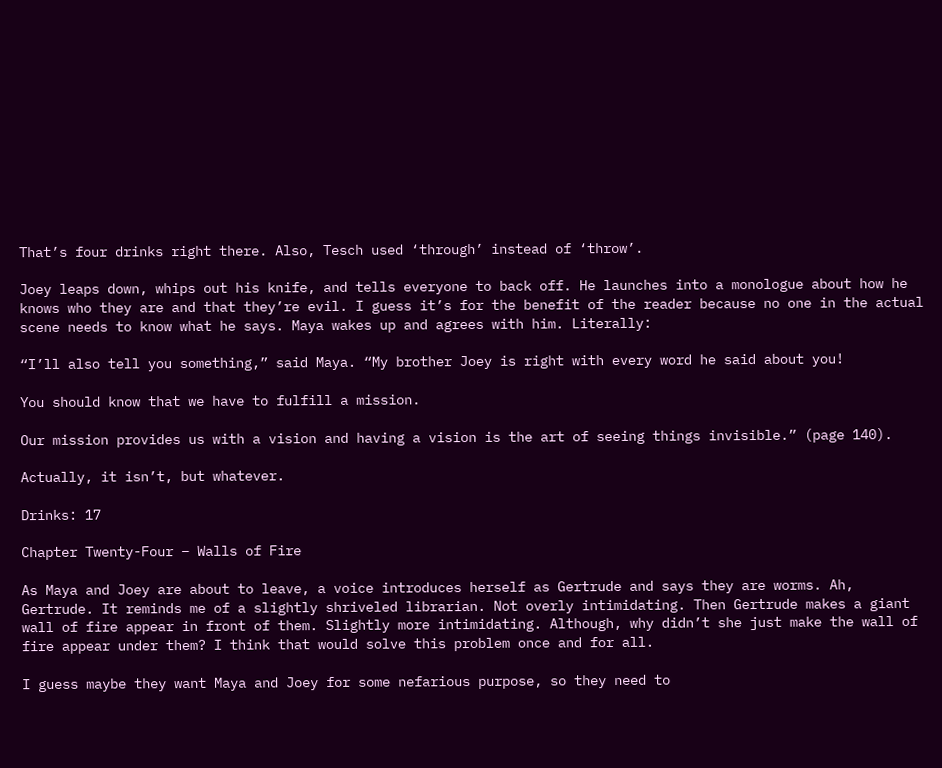That’s four drinks right there. Also, Tesch used ‘through’ instead of ‘throw’.

Joey leaps down, whips out his knife, and tells everyone to back off. He launches into a monologue about how he knows who they are and that they’re evil. I guess it’s for the benefit of the reader because no one in the actual scene needs to know what he says. Maya wakes up and agrees with him. Literally:

“I’ll also tell you something,” said Maya. “My brother Joey is right with every word he said about you!

You should know that we have to fulfill a mission.

Our mission provides us with a vision and having a vision is the art of seeing things invisible.” (page 140).

Actually, it isn’t, but whatever.

Drinks: 17

Chapter Twenty-Four – Walls of Fire

As Maya and Joey are about to leave, a voice introduces herself as Gertrude and says they are worms. Ah, Gertrude. It reminds me of a slightly shriveled librarian. Not overly intimidating. Then Gertrude makes a giant wall of fire appear in front of them. Slightly more intimidating. Although, why didn’t she just make the wall of fire appear under them? I think that would solve this problem once and for all.

I guess maybe they want Maya and Joey for some nefarious purpose, so they need to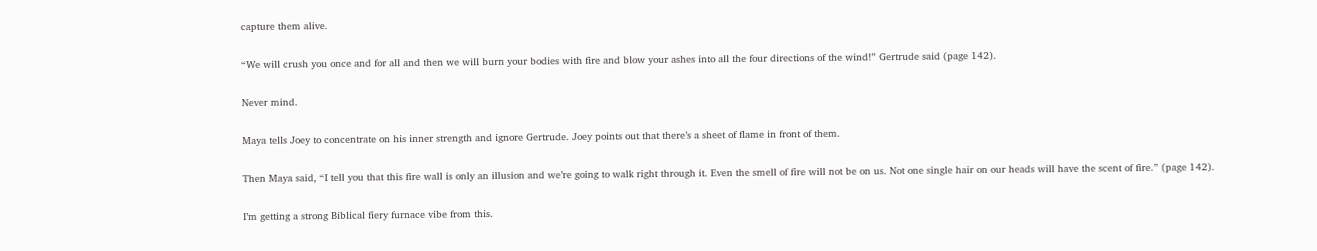capture them alive.

“We will crush you once and for all and then we will burn your bodies with fire and blow your ashes into all the four directions of the wind!” Gertrude said (page 142).

Never mind.

Maya tells Joey to concentrate on his inner strength and ignore Gertrude. Joey points out that there’s a sheet of flame in front of them.

Then Maya said, “I tell you that this fire wall is only an illusion and we’re going to walk right through it. Even the smell of fire will not be on us. Not one single hair on our heads will have the scent of fire.” (page 142).

I’m getting a strong Biblical fiery furnace vibe from this.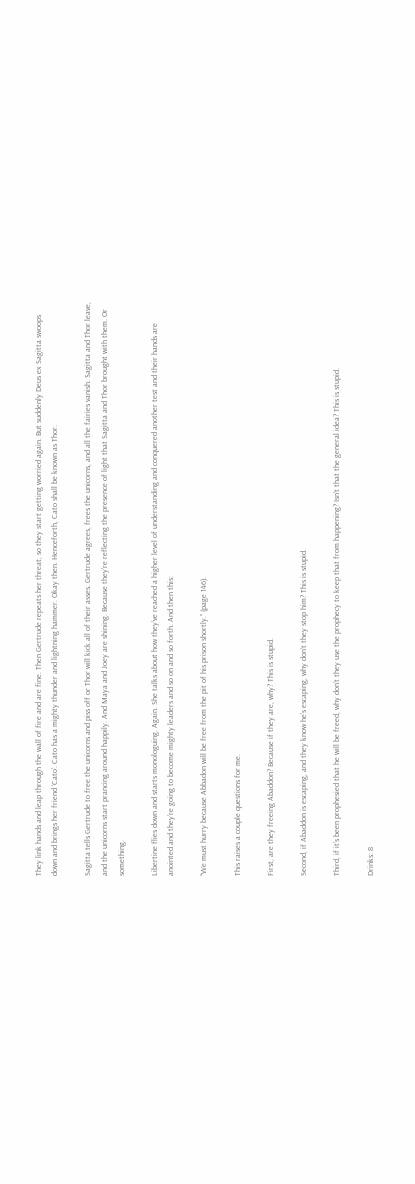They link hands and leap through the wall of fire and are fine. Then Gertrude repeats her threat, so they start getting worried again. But suddenly Deus ex Sagitta swoops down and brings her friend ‘Cato’. Cato has a mighty thunder and lightning hammer. Okay then. Henceforth, Cato shall be known as Thor.

Sagitta tells Gertrude to free the unicorns and piss off or Thor will kick all of their asses. Gertrude agrees, frees the unicorns, and all the fairies vanish. Sagitta and Thor leave, and the unicorns start prancing around happily. And Maya and Joey are shining. Because they’re reflecting the presence of light that Sagitta and Thor brought with them. Or something.

Libertine flies down and starts monologuing. Again. She talks about how they’ve reached a higher level of understanding and conquered another test and their hands are anointed and they’re going to become mighty leaders and so on and so forth. And then this:

“We must hurry because Abbadon will be free from the pit of his prison shortly.” (page 146).

This raises a couple questions for me.

First, are they freeing Abaddon? Because if they are, why? This is stupid.

Second, if Abaddon is escaping, and they know he’s escaping, why don’t they stop him? This is stupid.

Third, if it’s been prophesied that he will be freed, why don’t they use the prophecy to keep that from happening? Isn’t that the general idea? This is stupid.

Drinks: 8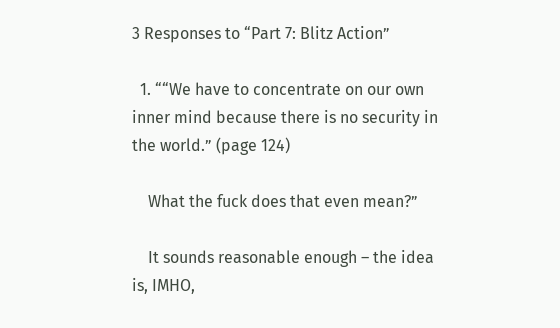3 Responses to “Part 7: Blitz Action”

  1. ““We have to concentrate on our own inner mind because there is no security in the world.” (page 124)

    What the fuck does that even mean?”

    It sounds reasonable enough – the idea is, IMHO,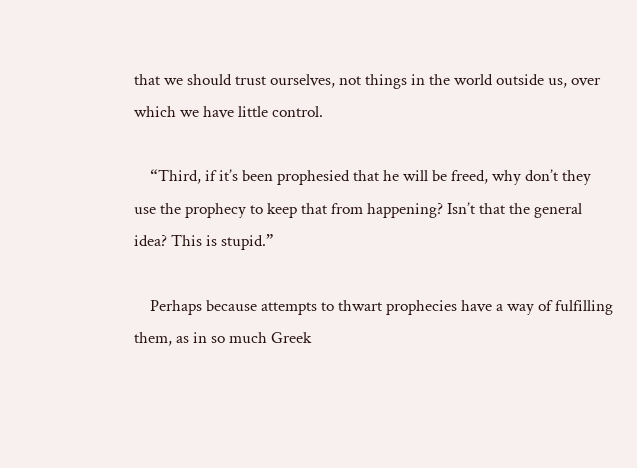that we should trust ourselves, not things in the world outside us, over which we have little control.

    “Third, if it’s been prophesied that he will be freed, why don’t they use the prophecy to keep that from happening? Isn’t that the general idea? This is stupid.”

    Perhaps because attempts to thwart prophecies have a way of fulfilling them, as in so much Greek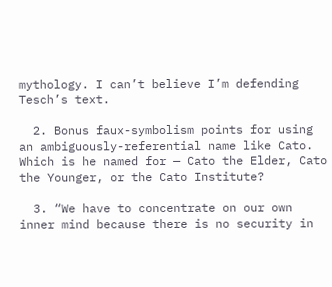mythology. I can’t believe I’m defending Tesch’s text.

  2. Bonus faux-symbolism points for using an ambiguously-referential name like Cato. Which is he named for — Cato the Elder, Cato the Younger, or the Cato Institute?

  3. “We have to concentrate on our own inner mind because there is no security in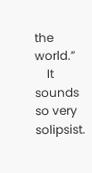the world.”
    It sounds so very solipsist.